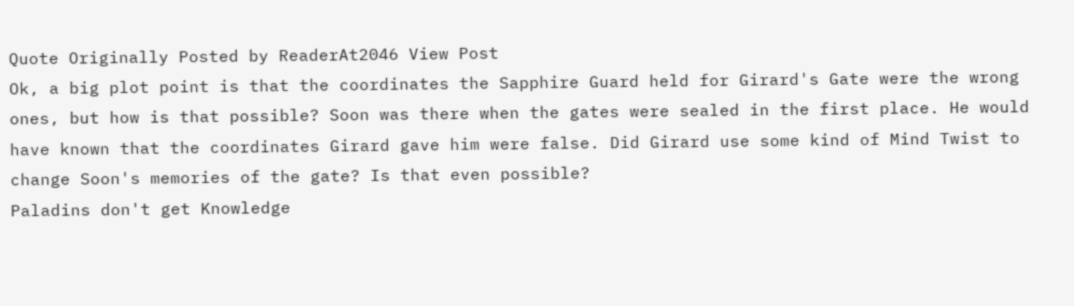Quote Originally Posted by ReaderAt2046 View Post
Ok, a big plot point is that the coordinates the Sapphire Guard held for Girard's Gate were the wrong ones, but how is that possible? Soon was there when the gates were sealed in the first place. He would have known that the coordinates Girard gave him were false. Did Girard use some kind of Mind Twist to change Soon's memories of the gate? Is that even possible?
Paladins don't get Knowledge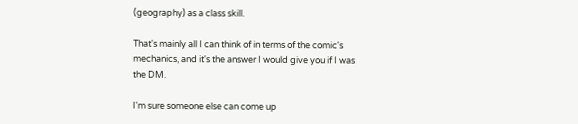(geography) as a class skill.

That's mainly all I can think of in terms of the comic's mechanics, and it's the answer I would give you if I was the DM.

I'm sure someone else can come up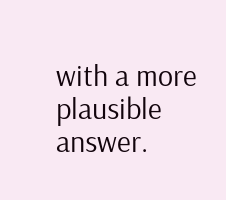with a more plausible answer.